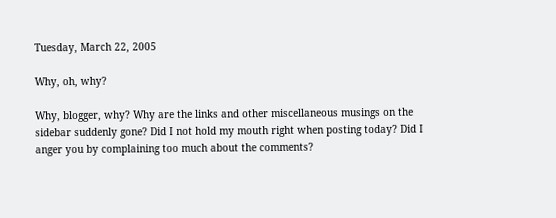Tuesday, March 22, 2005

Why, oh, why?

Why, blogger, why? Why are the links and other miscellaneous musings on the sidebar suddenly gone? Did I not hold my mouth right when posting today? Did I anger you by complaining too much about the comments?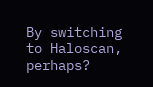By switching to Haloscan, perhaps?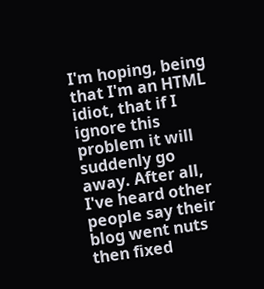I'm hoping, being that I'm an HTML idiot, that if I ignore this problem it will suddenly go away. After all, I've heard other people say their blog went nuts then fixed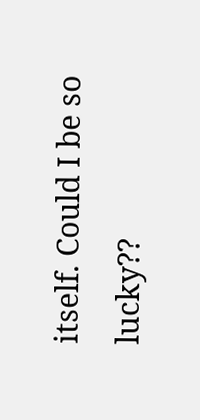itself. Could I be so lucky??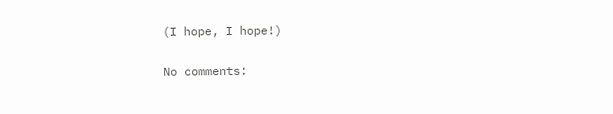(I hope, I hope!)

No comments: